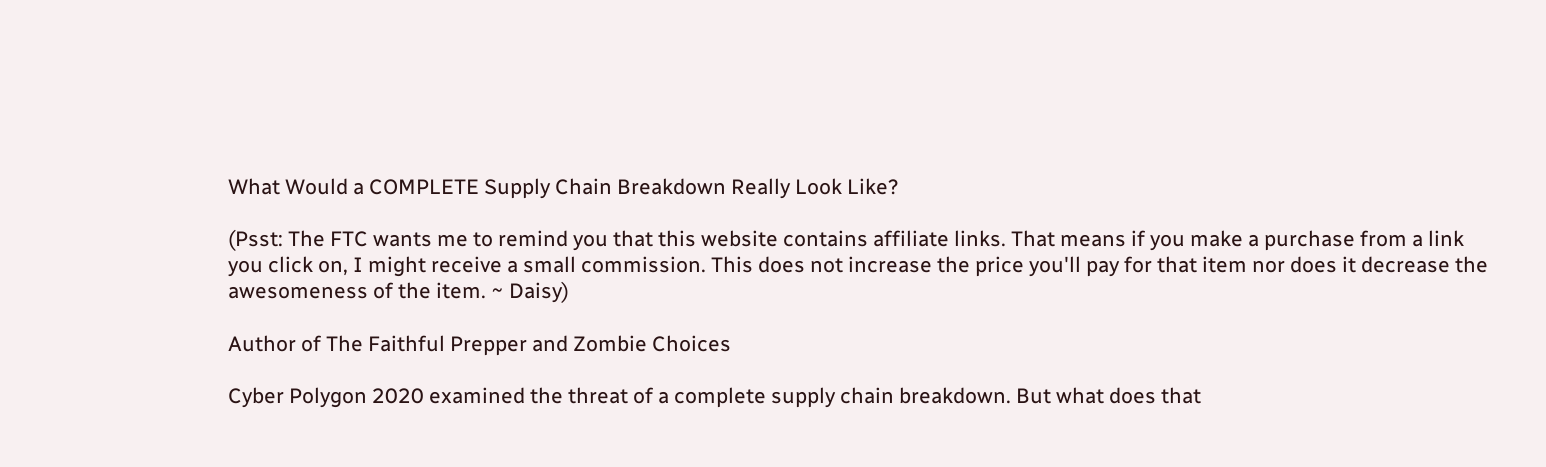What Would a COMPLETE Supply Chain Breakdown Really Look Like?

(Psst: The FTC wants me to remind you that this website contains affiliate links. That means if you make a purchase from a link you click on, I might receive a small commission. This does not increase the price you'll pay for that item nor does it decrease the awesomeness of the item. ~ Daisy)

Author of The Faithful Prepper and Zombie Choices

Cyber Polygon 2020 examined the threat of a complete supply chain breakdown. But what does that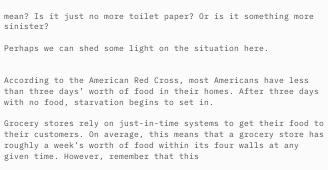mean? Is it just no more toilet paper? Or is it something more sinister?

Perhaps we can shed some light on the situation here.


According to the American Red Cross, most Americans have less than three days’ worth of food in their homes. After three days with no food, starvation begins to set in.

Grocery stores rely on just-in-time systems to get their food to their customers. On average, this means that a grocery store has roughly a week’s worth of food within its four walls at any given time. However, remember that this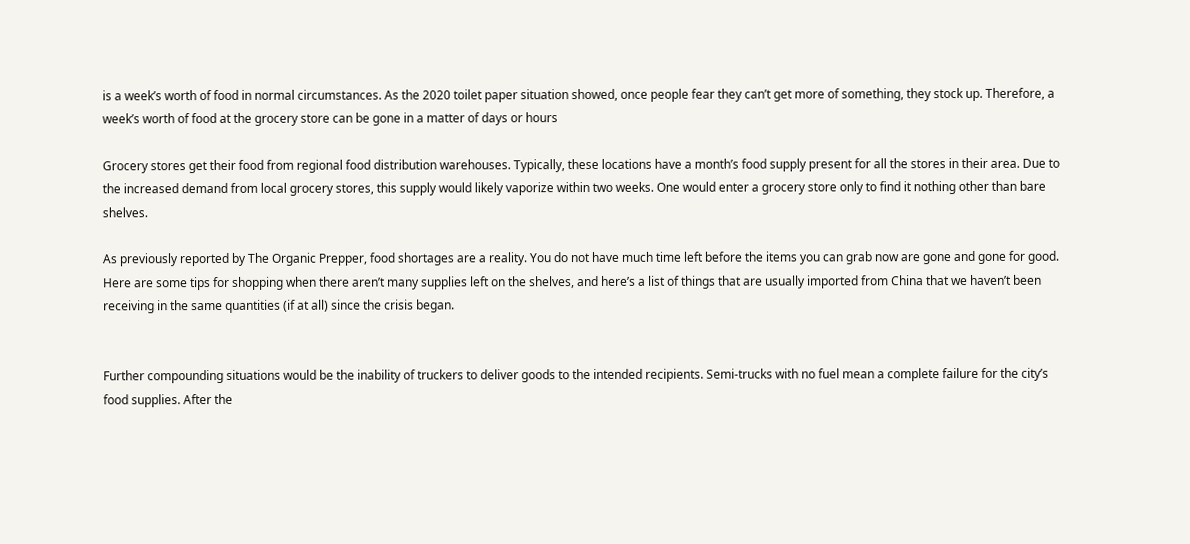is a week’s worth of food in normal circumstances. As the 2020 toilet paper situation showed, once people fear they can’t get more of something, they stock up. Therefore, a week’s worth of food at the grocery store can be gone in a matter of days or hours

Grocery stores get their food from regional food distribution warehouses. Typically, these locations have a month’s food supply present for all the stores in their area. Due to the increased demand from local grocery stores, this supply would likely vaporize within two weeks. One would enter a grocery store only to find it nothing other than bare shelves.

As previously reported by The Organic Prepper, food shortages are a reality. You do not have much time left before the items you can grab now are gone and gone for good. Here are some tips for shopping when there aren’t many supplies left on the shelves, and here’s a list of things that are usually imported from China that we haven’t been receiving in the same quantities (if at all) since the crisis began.


Further compounding situations would be the inability of truckers to deliver goods to the intended recipients. Semi-trucks with no fuel mean a complete failure for the city’s food supplies. After the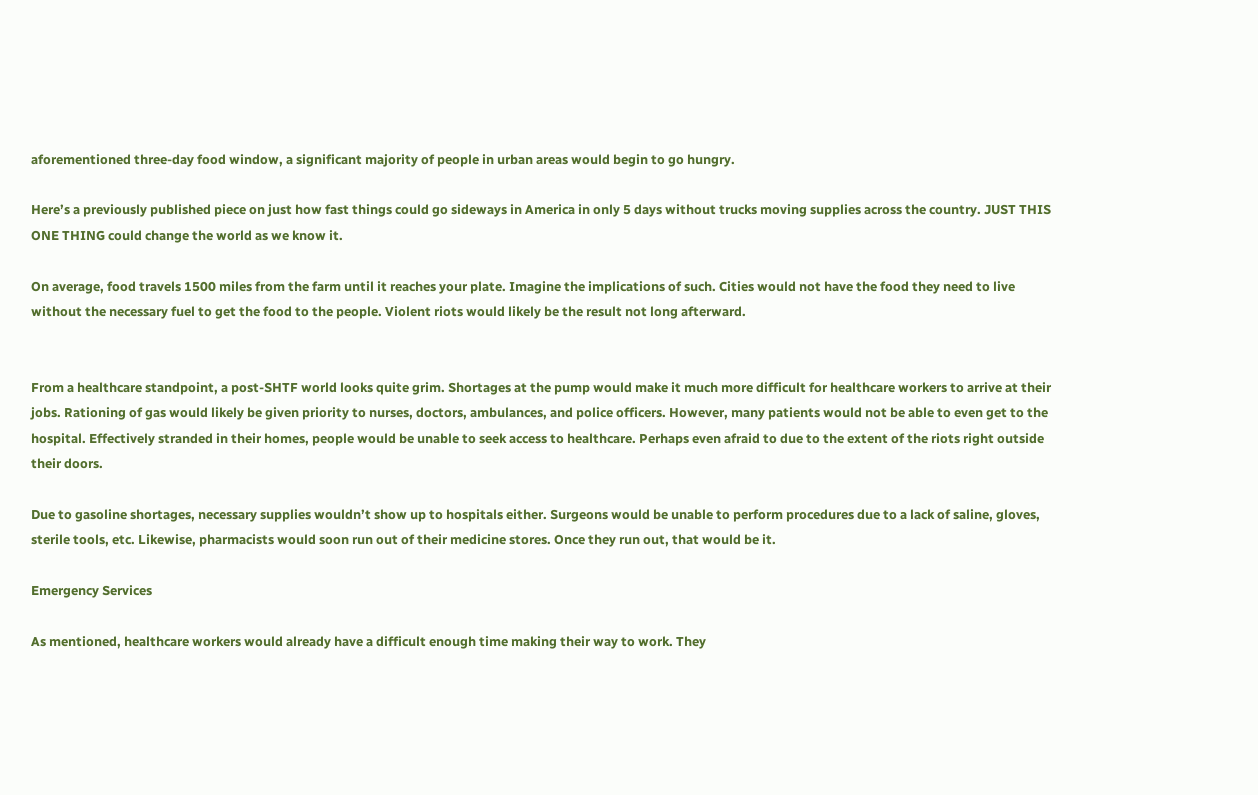aforementioned three-day food window, a significant majority of people in urban areas would begin to go hungry.

Here’s a previously published piece on just how fast things could go sideways in America in only 5 days without trucks moving supplies across the country. JUST THIS ONE THING could change the world as we know it.

On average, food travels 1500 miles from the farm until it reaches your plate. Imagine the implications of such. Cities would not have the food they need to live without the necessary fuel to get the food to the people. Violent riots would likely be the result not long afterward.


From a healthcare standpoint, a post-SHTF world looks quite grim. Shortages at the pump would make it much more difficult for healthcare workers to arrive at their jobs. Rationing of gas would likely be given priority to nurses, doctors, ambulances, and police officers. However, many patients would not be able to even get to the hospital. Effectively stranded in their homes, people would be unable to seek access to healthcare. Perhaps even afraid to due to the extent of the riots right outside their doors.

Due to gasoline shortages, necessary supplies wouldn’t show up to hospitals either. Surgeons would be unable to perform procedures due to a lack of saline, gloves, sterile tools, etc. Likewise, pharmacists would soon run out of their medicine stores. Once they run out, that would be it.

Emergency Services

As mentioned, healthcare workers would already have a difficult enough time making their way to work. They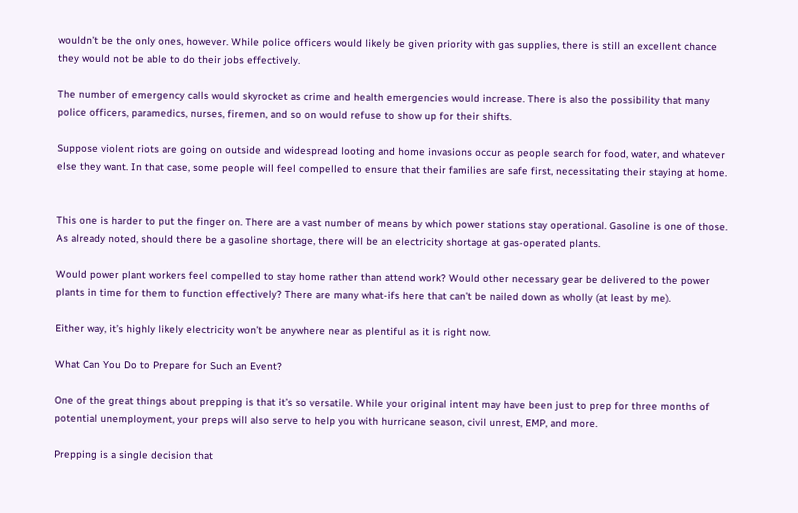wouldn’t be the only ones, however. While police officers would likely be given priority with gas supplies, there is still an excellent chance they would not be able to do their jobs effectively.

The number of emergency calls would skyrocket as crime and health emergencies would increase. There is also the possibility that many police officers, paramedics, nurses, firemen, and so on would refuse to show up for their shifts.

Suppose violent riots are going on outside and widespread looting and home invasions occur as people search for food, water, and whatever else they want. In that case, some people will feel compelled to ensure that their families are safe first, necessitating their staying at home.


This one is harder to put the finger on. There are a vast number of means by which power stations stay operational. Gasoline is one of those. As already noted, should there be a gasoline shortage, there will be an electricity shortage at gas-operated plants.

Would power plant workers feel compelled to stay home rather than attend work? Would other necessary gear be delivered to the power plants in time for them to function effectively? There are many what-ifs here that can’t be nailed down as wholly (at least by me).

Either way, it’s highly likely electricity won’t be anywhere near as plentiful as it is right now.

What Can You Do to Prepare for Such an Event?

One of the great things about prepping is that it’s so versatile. While your original intent may have been just to prep for three months of potential unemployment, your preps will also serve to help you with hurricane season, civil unrest, EMP, and more.

Prepping is a single decision that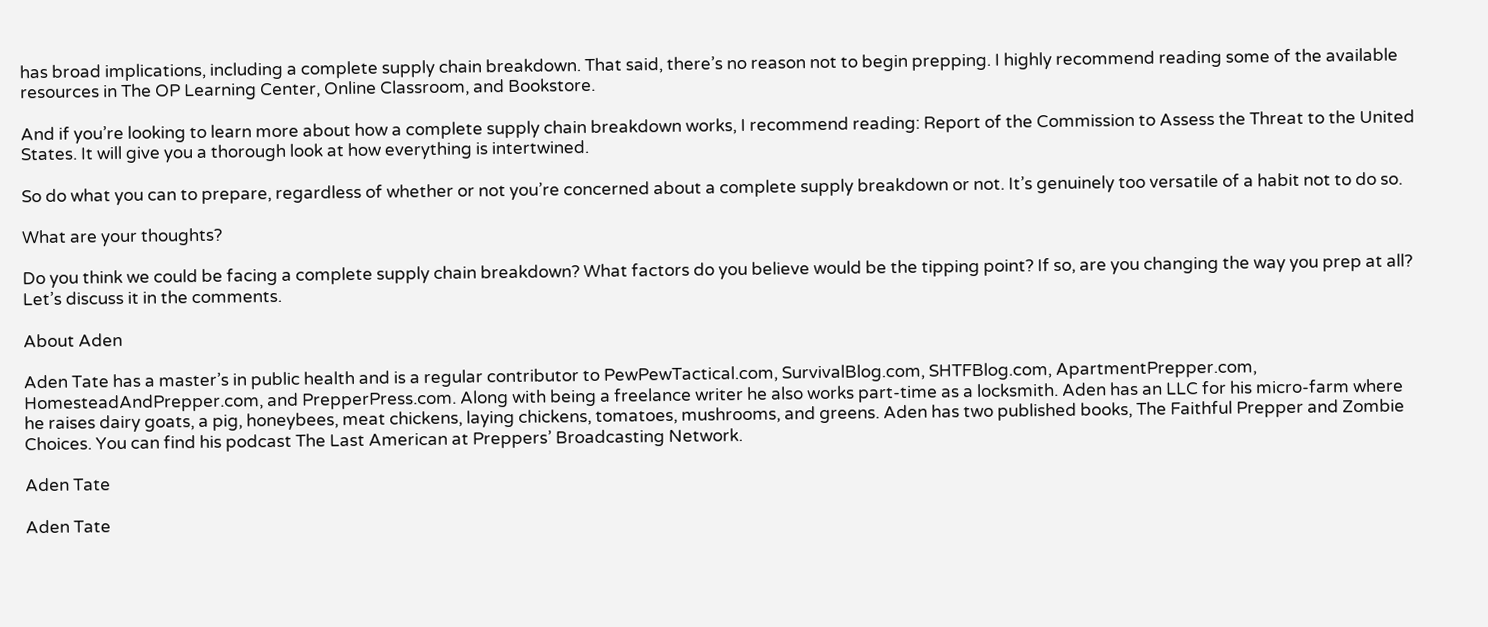has broad implications, including a complete supply chain breakdown. That said, there’s no reason not to begin prepping. I highly recommend reading some of the available resources in The OP Learning Center, Online Classroom, and Bookstore.

And if you’re looking to learn more about how a complete supply chain breakdown works, I recommend reading: Report of the Commission to Assess the Threat to the United States. It will give you a thorough look at how everything is intertwined.

So do what you can to prepare, regardless of whether or not you’re concerned about a complete supply breakdown or not. It’s genuinely too versatile of a habit not to do so.

What are your thoughts?

Do you think we could be facing a complete supply chain breakdown? What factors do you believe would be the tipping point? If so, are you changing the way you prep at all? Let’s discuss it in the comments.

About Aden

Aden Tate has a master’s in public health and is a regular contributor to PewPewTactical.com, SurvivalBlog.com, SHTFBlog.com, ApartmentPrepper.com, HomesteadAndPrepper.com, and PrepperPress.com. Along with being a freelance writer he also works part-time as a locksmith. Aden has an LLC for his micro-farm where he raises dairy goats, a pig, honeybees, meat chickens, laying chickens, tomatoes, mushrooms, and greens. Aden has two published books, The Faithful Prepper and Zombie Choices. You can find his podcast The Last American at Preppers’ Broadcasting Network.

Aden Tate

Aden Tate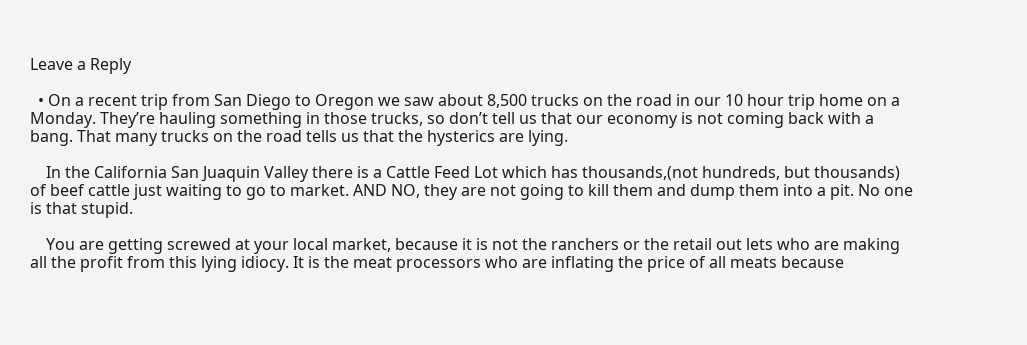Leave a Reply

  • On a recent trip from San Diego to Oregon we saw about 8,500 trucks on the road in our 10 hour trip home on a Monday. They’re hauling something in those trucks, so don’t tell us that our economy is not coming back with a bang. That many trucks on the road tells us that the hysterics are lying.

    In the California San Juaquin Valley there is a Cattle Feed Lot which has thousands,(not hundreds, but thousands) of beef cattle just waiting to go to market. AND NO, they are not going to kill them and dump them into a pit. No one is that stupid.

    You are getting screwed at your local market, because it is not the ranchers or the retail out lets who are making all the profit from this lying idiocy. It is the meat processors who are inflating the price of all meats because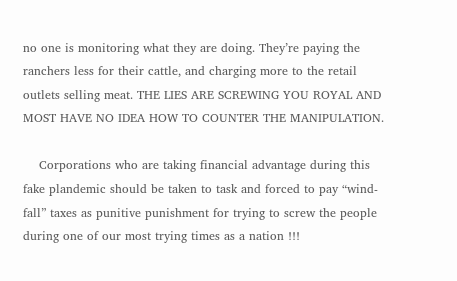no one is monitoring what they are doing. They’re paying the ranchers less for their cattle, and charging more to the retail outlets selling meat. THE LIES ARE SCREWING YOU ROYAL AND MOST HAVE NO IDEA HOW TO COUNTER THE MANIPULATION.

    Corporations who are taking financial advantage during this fake plandemic should be taken to task and forced to pay “wind-fall” taxes as punitive punishment for trying to screw the people during one of our most trying times as a nation !!!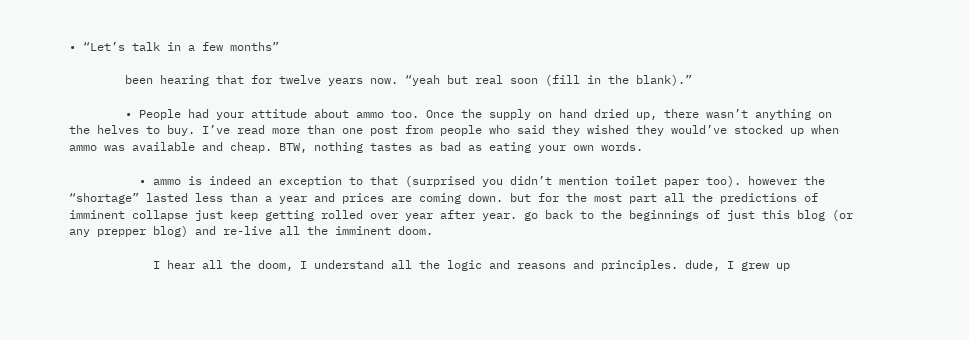• “Let’s talk in a few months”

        been hearing that for twelve years now. “yeah but real soon (fill in the blank).”

        • People had your attitude about ammo too. Once the supply on hand dried up, there wasn’t anything on the helves to buy. I’ve read more than one post from people who said they wished they would’ve stocked up when ammo was available and cheap. BTW, nothing tastes as bad as eating your own words.

          • ammo is indeed an exception to that (surprised you didn’t mention toilet paper too). however the “shortage” lasted less than a year and prices are coming down. but for the most part all the predictions of imminent collapse just keep getting rolled over year after year. go back to the beginnings of just this blog (or any prepper blog) and re-live all the imminent doom.

            I hear all the doom, I understand all the logic and reasons and principles. dude, I grew up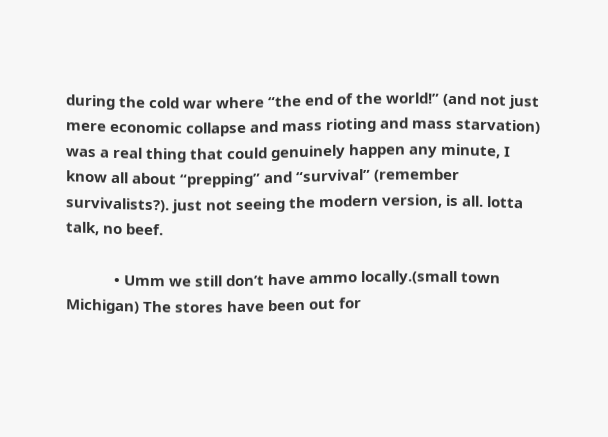during the cold war where “the end of the world!” (and not just mere economic collapse and mass rioting and mass starvation) was a real thing that could genuinely happen any minute, I know all about “prepping” and “survival” (remember survivalists?). just not seeing the modern version, is all. lotta talk, no beef.

            • Umm we still don’t have ammo locally.(small town Michigan) The stores have been out for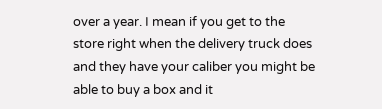over a year. I mean if you get to the store right when the delivery truck does and they have your caliber you might be able to buy a box and it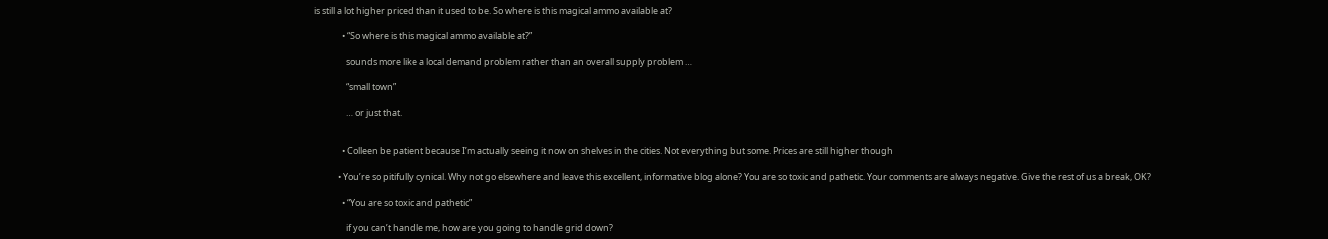is still a lot higher priced than it used to be. So where is this magical ammo available at?

              • “So where is this magical ammo available at?”

                sounds more like a local demand problem rather than an overall supply problem …

                “small town”

                … or just that.


              • Colleen be patient because I’m actually seeing it now on shelves in the cities. Not everything but some. Prices are still higher though

            • You’re so pitifully cynical. Why not go elsewhere and leave this excellent, informative blog alone? You are so toxic and pathetic. Your comments are always negative. Give the rest of us a break, OK?

              • “You are so toxic and pathetic”

                if you can’t handle me, how are you going to handle grid down?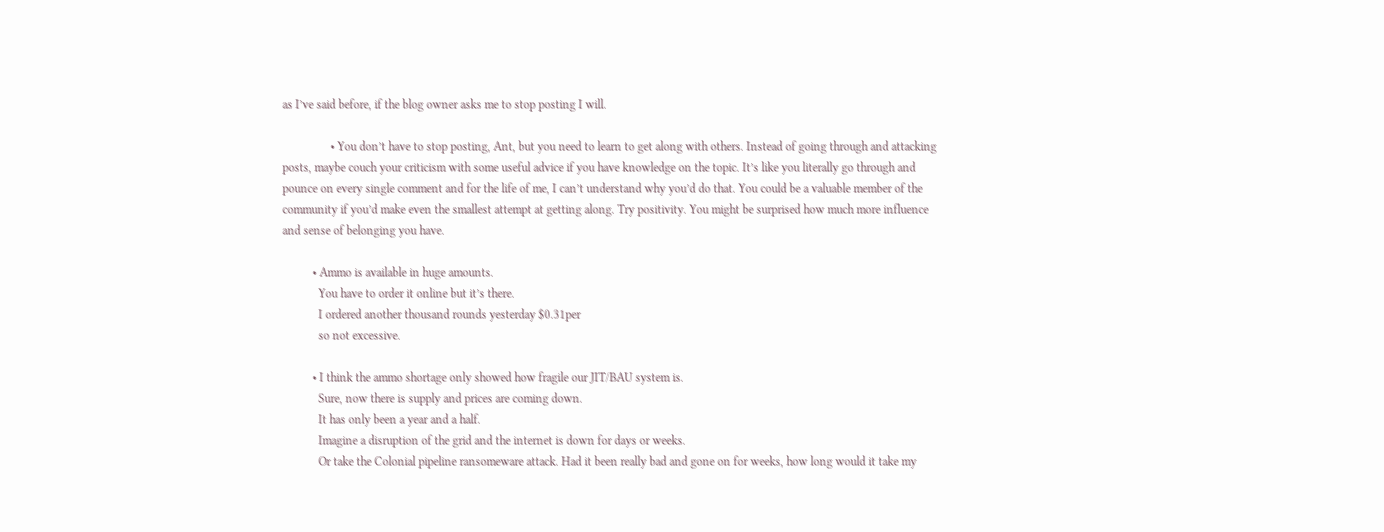as I’ve said before, if the blog owner asks me to stop posting I will.

                • You don’t have to stop posting, Ant, but you need to learn to get along with others. Instead of going through and attacking posts, maybe couch your criticism with some useful advice if you have knowledge on the topic. It’s like you literally go through and pounce on every single comment and for the life of me, I can’t understand why you’d do that. You could be a valuable member of the community if you’d make even the smallest attempt at getting along. Try positivity. You might be surprised how much more influence and sense of belonging you have.

          • Ammo is available in huge amounts.
            You have to order it online but it’s there.
            I ordered another thousand rounds yesterday $0.31per
            so not excessive.

          • I think the ammo shortage only showed how fragile our JIT/BAU system is.
            Sure, now there is supply and prices are coming down.
            It has only been a year and a half.
            Imagine a disruption of the grid and the internet is down for days or weeks.
            Or take the Colonial pipeline ransomeware attack. Had it been really bad and gone on for weeks, how long would it take my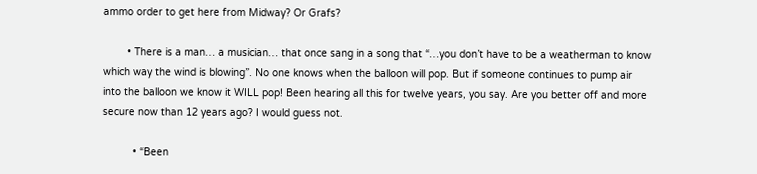ammo order to get here from Midway? Or Grafs?

        • There is a man… a musician… that once sang in a song that “…you don’t have to be a weatherman to know which way the wind is blowing”. No one knows when the balloon will pop. But if someone continues to pump air into the balloon we know it WILL pop! Been hearing all this for twelve years, you say. Are you better off and more secure now than 12 years ago? I would guess not.

          • “Been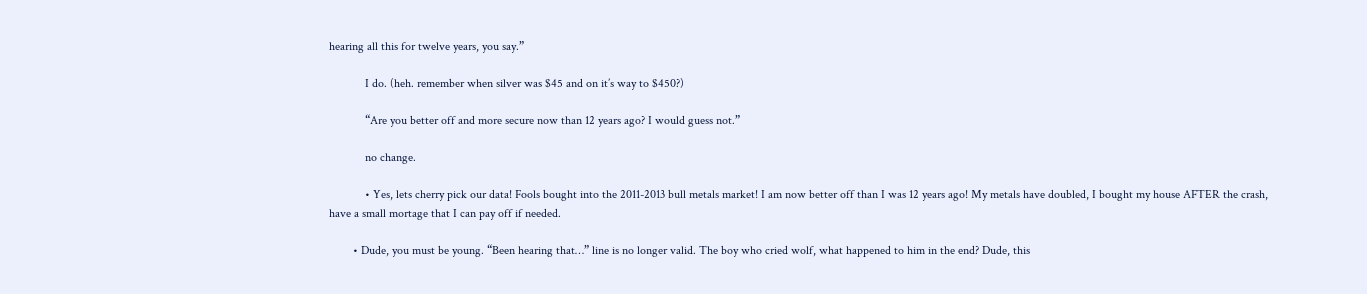hearing all this for twelve years, you say.”

            I do. (heh. remember when silver was $45 and on it’s way to $450?)

            “Are you better off and more secure now than 12 years ago? I would guess not.”

            no change.

            • Yes, lets cherry pick our data! Fools bought into the 2011-2013 bull metals market! I am now better off than I was 12 years ago! My metals have doubled, I bought my house AFTER the crash, have a small mortage that I can pay off if needed.

        • Dude, you must be young. “Been hearing that…” line is no longer valid. The boy who cried wolf, what happened to him in the end? Dude, this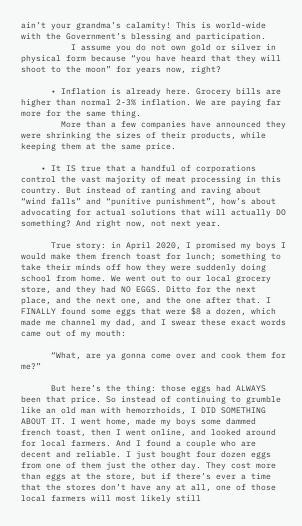ain’t your grandma’s calamity! This is world-wide with the Government’s blessing and participation.
          I assume you do not own gold or silver in physical form because “you have heard that they will shoot to the moon” for years now, right?

      • Inflation is already here. Grocery bills are higher than normal 2-3% inflation. We are paying far more for the same thing.
        More than a few companies have announced they were shrinking the sizes of their products, while keeping them at the same price.

    • It IS true that a handful of corporations control the vast majority of meat processing in this country. But instead of ranting and raving about “wind falls” and “punitive punishment”, how’s about advocating for actual solutions that will actually DO something? And right now, not next year.

      True story: in April 2020, I promised my boys I would make them french toast for lunch; something to take their minds off how they were suddenly doing school from home. We went out to our local grocery store, and they had NO EGGS. Ditto for the next place, and the next one, and the one after that. I FINALLY found some eggs that were $8 a dozen, which made me channel my dad, and I swear these exact words came out of my mouth:

      “What, are ya gonna come over and cook them for me?”

      But here’s the thing: those eggs had ALWAYS been that price. So instead of continuing to grumble like an old man with hemorrhoids, I DID SOMETHING ABOUT IT. I went home, made my boys some dammed french toast, then I went online, and looked around for local farmers. And I found a couple who are decent and reliable. I just bought four dozen eggs from one of them just the other day. They cost more than eggs at the store, but if there’s ever a time that the stores don’t have any at all, one of those local farmers will most likely still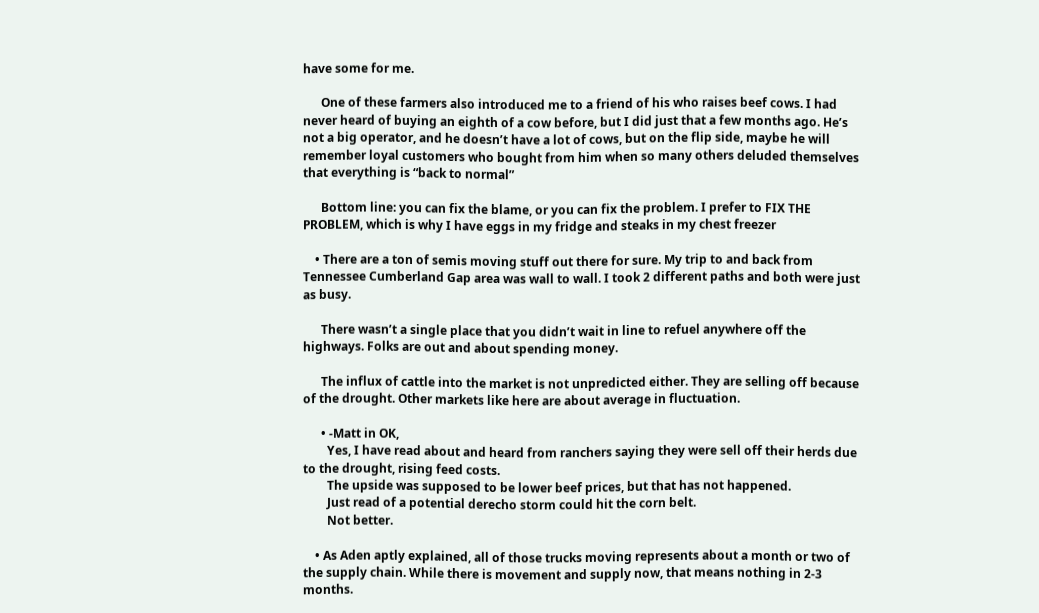have some for me.

      One of these farmers also introduced me to a friend of his who raises beef cows. I had never heard of buying an eighth of a cow before, but I did just that a few months ago. He’s not a big operator, and he doesn’t have a lot of cows, but on the flip side, maybe he will remember loyal customers who bought from him when so many others deluded themselves that everything is “back to normal”

      Bottom line: you can fix the blame, or you can fix the problem. I prefer to FIX THE PROBLEM, which is why I have eggs in my fridge and steaks in my chest freezer

    • There are a ton of semis moving stuff out there for sure. My trip to and back from Tennessee Cumberland Gap area was wall to wall. I took 2 different paths and both were just as busy.

      There wasn’t a single place that you didn’t wait in line to refuel anywhere off the highways. Folks are out and about spending money.

      The influx of cattle into the market is not unpredicted either. They are selling off because of the drought. Other markets like here are about average in fluctuation.

      • -Matt in OK,
        Yes, I have read about and heard from ranchers saying they were sell off their herds due to the drought, rising feed costs.
        The upside was supposed to be lower beef prices, but that has not happened.
        Just read of a potential derecho storm could hit the corn belt.
        Not better.

    • As Aden aptly explained, all of those trucks moving represents about a month or two of the supply chain. While there is movement and supply now, that means nothing in 2-3 months.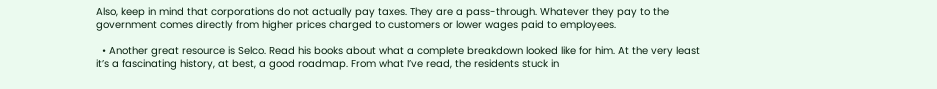Also, keep in mind that corporations do not actually pay taxes. They are a pass-through. Whatever they pay to the government comes directly from higher prices charged to customers or lower wages paid to employees.

  • Another great resource is Selco. Read his books about what a complete breakdown looked like for him. At the very least it’s a fascinating history, at best, a good roadmap. From what I’ve read, the residents stuck in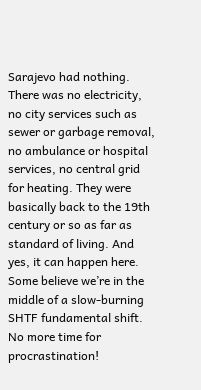Sarajevo had nothing. There was no electricity, no city services such as sewer or garbage removal, no ambulance or hospital services, no central grid for heating. They were basically back to the 19th century or so as far as standard of living. And yes, it can happen here. Some believe we’re in the middle of a slow-burning SHTF fundamental shift. No more time for procrastination!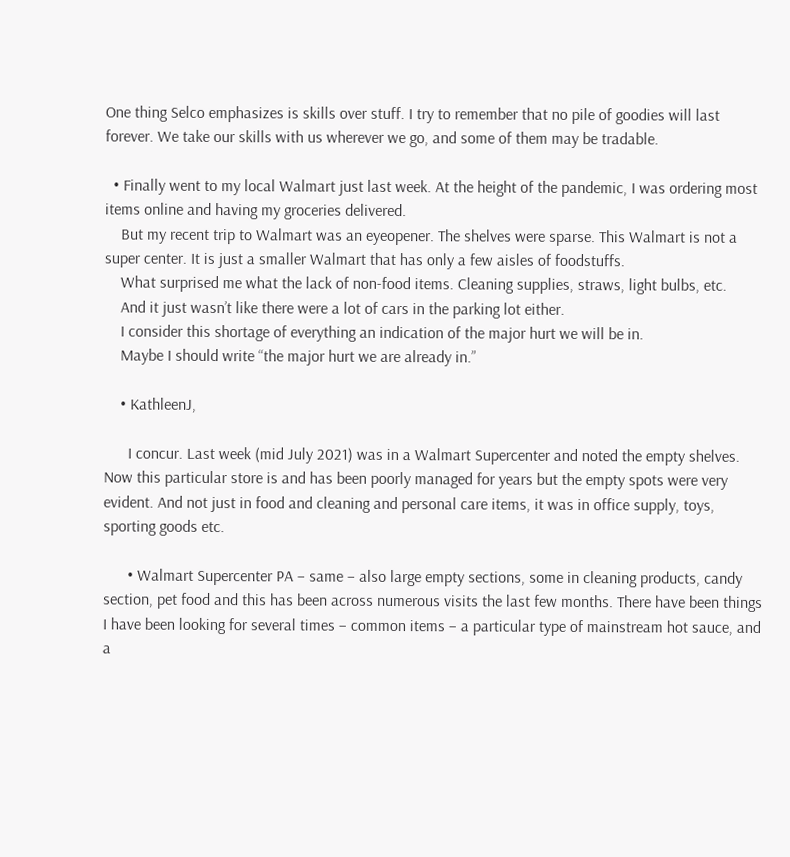One thing Selco emphasizes is skills over stuff. I try to remember that no pile of goodies will last forever. We take our skills with us wherever we go, and some of them may be tradable.

  • Finally went to my local Walmart just last week. At the height of the pandemic, I was ordering most items online and having my groceries delivered.
    But my recent trip to Walmart was an eyeopener. The shelves were sparse. This Walmart is not a super center. It is just a smaller Walmart that has only a few aisles of foodstuffs.
    What surprised me what the lack of non-food items. Cleaning supplies, straws, light bulbs, etc.
    And it just wasn’t like there were a lot of cars in the parking lot either.
    I consider this shortage of everything an indication of the major hurt we will be in.
    Maybe I should write “the major hurt we are already in.”

    • KathleenJ,

      I concur. Last week (mid July 2021) was in a Walmart Supercenter and noted the empty shelves. Now this particular store is and has been poorly managed for years but the empty spots were very evident. And not just in food and cleaning and personal care items, it was in office supply, toys, sporting goods etc.

      • Walmart Supercenter PA – same – also large empty sections, some in cleaning products, candy section, pet food and this has been across numerous visits the last few months. There have been things I have been looking for several times – common items – a particular type of mainstream hot sauce, and a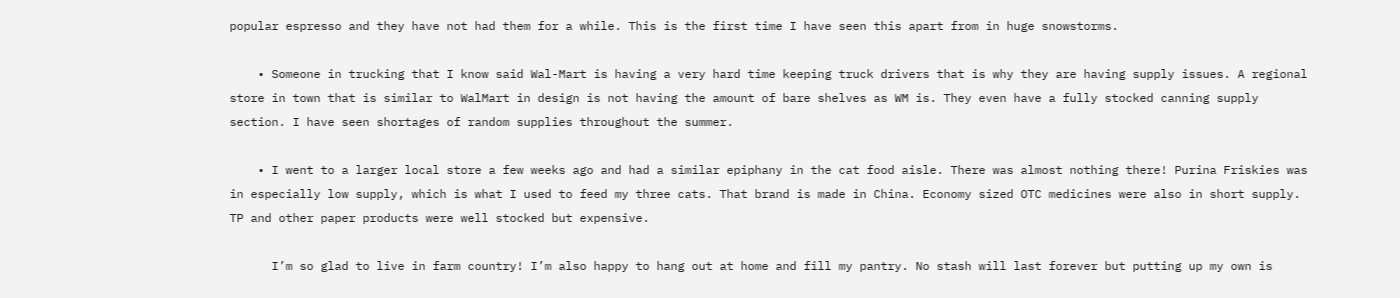popular espresso and they have not had them for a while. This is the first time I have seen this apart from in huge snowstorms.

    • Someone in trucking that I know said Wal-Mart is having a very hard time keeping truck drivers that is why they are having supply issues. A regional store in town that is similar to WalMart in design is not having the amount of bare shelves as WM is. They even have a fully stocked canning supply section. I have seen shortages of random supplies throughout the summer.

    • I went to a larger local store a few weeks ago and had a similar epiphany in the cat food aisle. There was almost nothing there! Purina Friskies was in especially low supply, which is what I used to feed my three cats. That brand is made in China. Economy sized OTC medicines were also in short supply. TP and other paper products were well stocked but expensive.

      I’m so glad to live in farm country! I’m also happy to hang out at home and fill my pantry. No stash will last forever but putting up my own is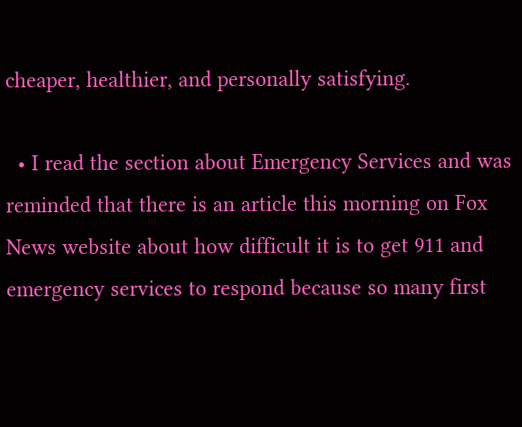cheaper, healthier, and personally satisfying.

  • I read the section about Emergency Services and was reminded that there is an article this morning on Fox News website about how difficult it is to get 911 and emergency services to respond because so many first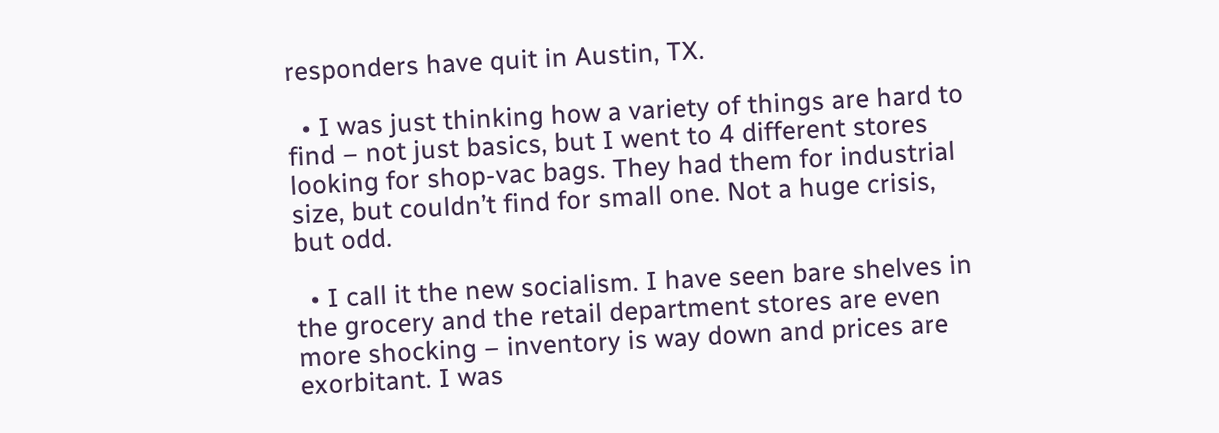responders have quit in Austin, TX.

  • I was just thinking how a variety of things are hard to find – not just basics, but I went to 4 different stores looking for shop-vac bags. They had them for industrial size, but couldn’t find for small one. Not a huge crisis, but odd.

  • I call it the new socialism. I have seen bare shelves in the grocery and the retail department stores are even more shocking – inventory is way down and prices are exorbitant. I was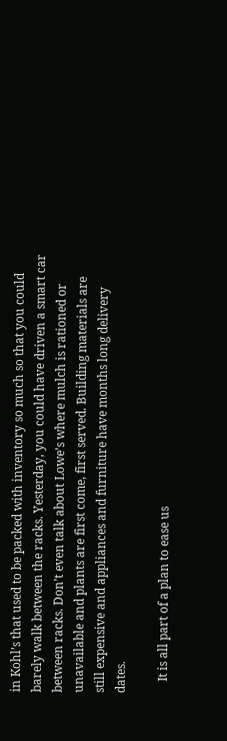in Kohl’s that used to be packed with inventory so much so that you could barely walk between the racks. Yesterday, you could have driven a smart car between racks. Don’t even talk about Lowe’s where mulch is rationed or unavailable and plants are first come, first served. Building materials are still expensive and appliances and furniture have months long delivery dates.

    It is all part of a plan to ease us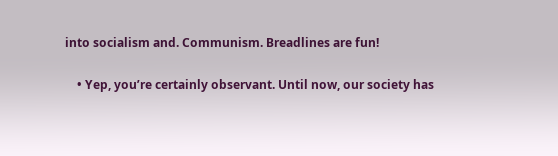into socialism and. Communism. Breadlines are fun!

    • Yep, you’re certainly observant. Until now, our society has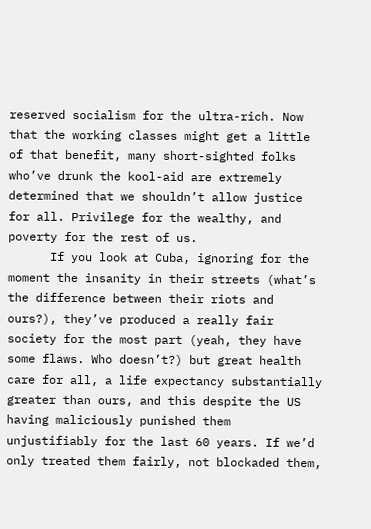reserved socialism for the ultra-rich. Now that the working classes might get a little of that benefit, many short-sighted folks who’ve drunk the kool-aid are extremely determined that we shouldn’t allow justice for all. Privilege for the wealthy, and poverty for the rest of us.
      If you look at Cuba, ignoring for the moment the insanity in their streets (what’s the difference between their riots and ours?), they’ve produced a really fair society for the most part (yeah, they have some flaws. Who doesn’t?) but great health care for all, a life expectancy substantially greater than ours, and this despite the US having maliciously punished them unjustifiably for the last 60 years. If we’d only treated them fairly, not blockaded them,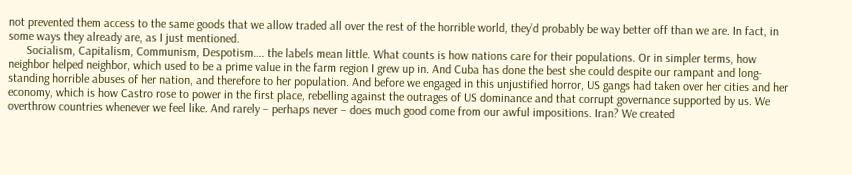not prevented them access to the same goods that we allow traded all over the rest of the horrible world, they’d probably be way better off than we are. In fact, in some ways they already are, as I just mentioned.
      Socialism, Capitalism, Communism, Despotism…. the labels mean little. What counts is how nations care for their populations. Or in simpler terms, how neighbor helped neighbor, which used to be a prime value in the farm region I grew up in. And Cuba has done the best she could despite our rampant and long-standing horrible abuses of her nation, and therefore to her population. And before we engaged in this unjustified horror, US gangs had taken over her cities and her economy, which is how Castro rose to power in the first place, rebelling against the outrages of US dominance and that corrupt governance supported by us. We overthrow countries whenever we feel like. And rarely – perhaps never – does much good come from our awful impositions. Iran? We created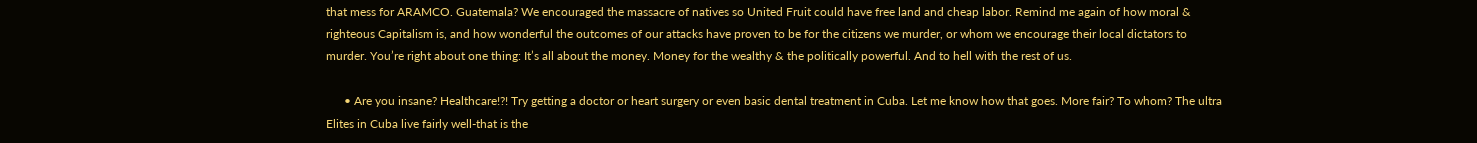that mess for ARAMCO. Guatemala? We encouraged the massacre of natives so United Fruit could have free land and cheap labor. Remind me again of how moral & righteous Capitalism is, and how wonderful the outcomes of our attacks have proven to be for the citizens we murder, or whom we encourage their local dictators to murder. You’re right about one thing: It’s all about the money. Money for the wealthy & the politically powerful. And to hell with the rest of us.

      • Are you insane? Healthcare!?! Try getting a doctor or heart surgery or even basic dental treatment in Cuba. Let me know how that goes. More fair? To whom? The ultra Elites in Cuba live fairly well-that is the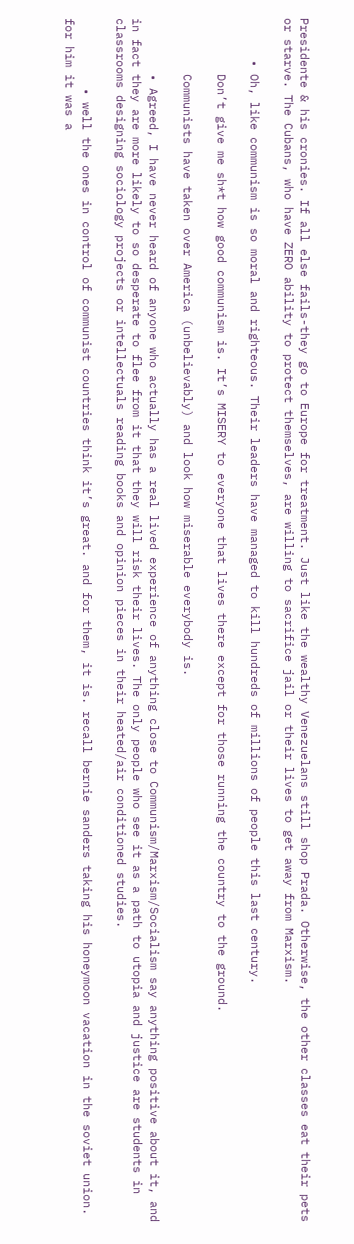Presidente & his cronies. If all else fails-they go to Europe for treatment. Just like the wealthy Venezuelans still shop Prada. Otherwise, the other classes eat their pets or starve. The Cubans, who have ZERO ability to protect themselves, are willing to sacrifice jail or their lives to get away from Marxism.

      • Oh, like communism is so moral and righteous. Their leaders have managed to kill hundreds of millions of people this last century.

        Don’t give me sh*t how good communism is. It’s MISERY to everyone that lives there except for those running the country to the ground.

        Communists have taken over America (unbelievably) and look how miserable everybody is.

        • Agreed, I have never heard of anyone who actually has a real lived experience of anything close to Communism/Marxism/Socialism say anything positive about it, and in fact they are more likely to so desperate to flee from it that they will risk their lives. The only people who see it as a path to utopia and justice are students in classrooms designing sociology projects or intellectuals reading books and opinion pieces in their heated/air conditioned studies.

          • well the ones in control of communist countries think it’s great. and for them, it is. recall bernie sanders taking his honeymoon vacation in the soviet union. for him it was a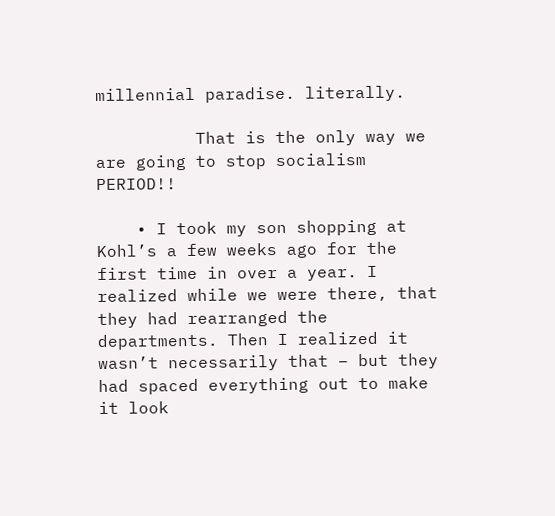millennial paradise. literally.

          That is the only way we are going to stop socialism PERIOD!!

    • I took my son shopping at Kohl’s a few weeks ago for the first time in over a year. I realized while we were there, that they had rearranged the departments. Then I realized it wasn’t necessarily that – but they had spaced everything out to make it look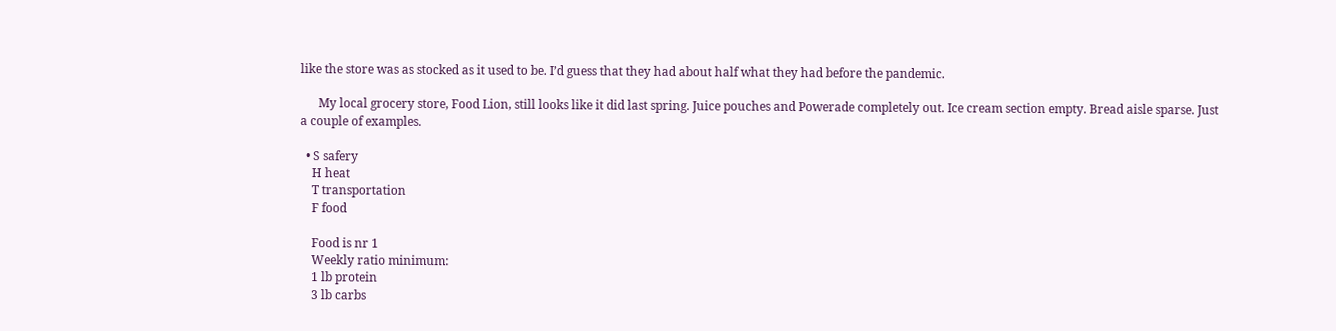like the store was as stocked as it used to be. I’d guess that they had about half what they had before the pandemic.

      My local grocery store, Food Lion, still looks like it did last spring. Juice pouches and Powerade completely out. Ice cream section empty. Bread aisle sparse. Just a couple of examples.

  • S safery
    H heat
    T transportation
    F food

    Food is nr 1
    Weekly ratio minimum:
    1 lb protein
    3 lb carbs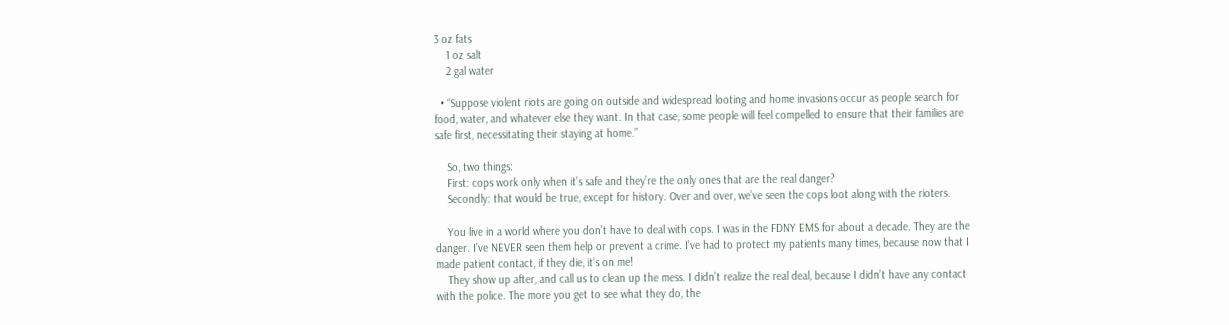3 oz fats
    1 oz salt
    2 gal water

  • “Suppose violent riots are going on outside and widespread looting and home invasions occur as people search for food, water, and whatever else they want. In that case, some people will feel compelled to ensure that their families are safe first, necessitating their staying at home.”

    So, two things:
    First: cops work only when it’s safe and they’re the only ones that are the real danger?
    Secondly: that would be true, except for history. Over and over, we’ve seen the cops loot along with the rioters.

    You live in a world where you don’t have to deal with cops. I was in the FDNY EMS for about a decade. They are the danger. I’ve NEVER seen them help or prevent a crime. I’ve had to protect my patients many times, because now that I made patient contact, if they die, it’s on me!
    They show up after, and call us to clean up the mess. I didn’t realize the real deal, because I didn’t have any contact with the police. The more you get to see what they do, the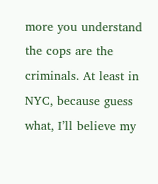more you understand the cops are the criminals. At least in NYC, because guess what, I’ll believe my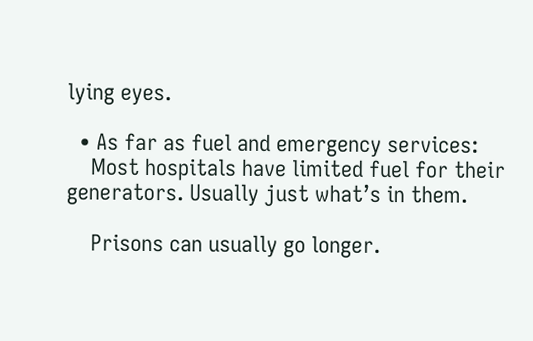lying eyes.

  • As far as fuel and emergency services:
    Most hospitals have limited fuel for their generators. Usually just what’s in them.

    Prisons can usually go longer.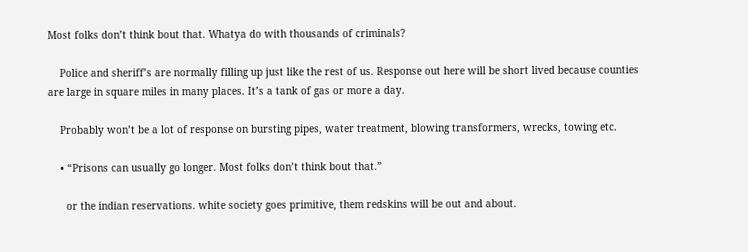Most folks don’t think bout that. Whatya do with thousands of criminals?

    Police and sheriff’s are normally filling up just like the rest of us. Response out here will be short lived because counties are large in square miles in many places. It’s a tank of gas or more a day.

    Probably won’t be a lot of response on bursting pipes, water treatment, blowing transformers, wrecks, towing etc.

    • “Prisons can usually go longer. Most folks don’t think bout that.”

      or the indian reservations. white society goes primitive, them redskins will be out and about.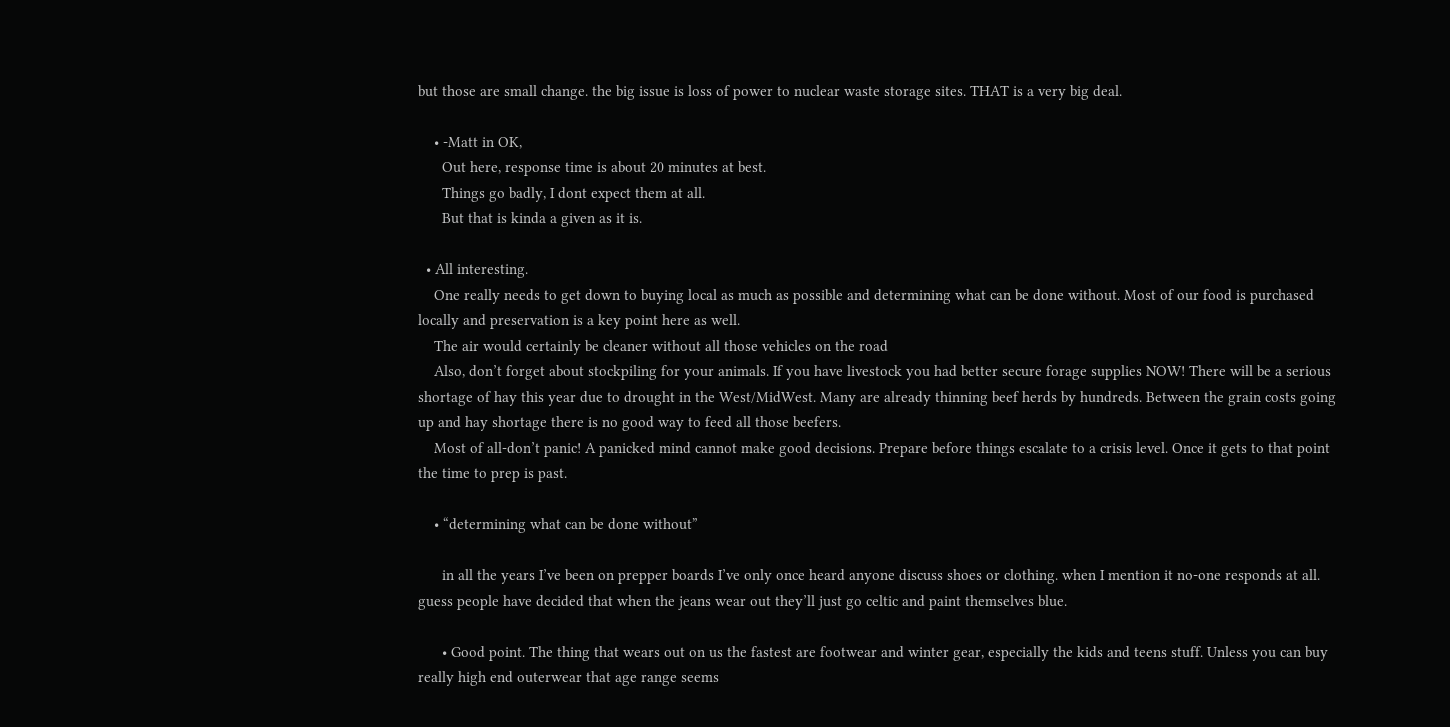but those are small change. the big issue is loss of power to nuclear waste storage sites. THAT is a very big deal.

    • -Matt in OK,
      Out here, response time is about 20 minutes at best.
      Things go badly, I dont expect them at all.
      But that is kinda a given as it is.

  • All interesting.
    One really needs to get down to buying local as much as possible and determining what can be done without. Most of our food is purchased locally and preservation is a key point here as well.
    The air would certainly be cleaner without all those vehicles on the road
    Also, don’t forget about stockpiling for your animals. If you have livestock you had better secure forage supplies NOW! There will be a serious shortage of hay this year due to drought in the West/MidWest. Many are already thinning beef herds by hundreds. Between the grain costs going up and hay shortage there is no good way to feed all those beefers.
    Most of all-don’t panic! A panicked mind cannot make good decisions. Prepare before things escalate to a crisis level. Once it gets to that point the time to prep is past.

    • “determining what can be done without”

      in all the years I’ve been on prepper boards I’ve only once heard anyone discuss shoes or clothing. when I mention it no-one responds at all. guess people have decided that when the jeans wear out they’ll just go celtic and paint themselves blue.

      • Good point. The thing that wears out on us the fastest are footwear and winter gear, especially the kids and teens stuff. Unless you can buy really high end outerwear that age range seems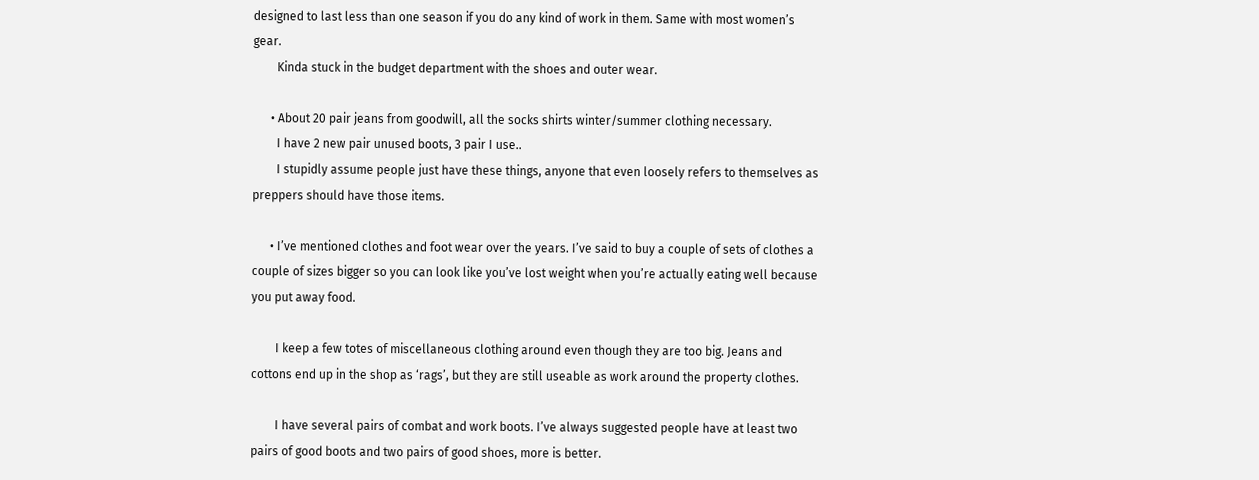designed to last less than one season if you do any kind of work in them. Same with most women’s gear.
        Kinda stuck in the budget department with the shoes and outer wear.

      • About 20 pair jeans from goodwill, all the socks shirts winter/summer clothing necessary.
        I have 2 new pair unused boots, 3 pair I use..
        I stupidly assume people just have these things, anyone that even loosely refers to themselves as preppers should have those items.

      • I’ve mentioned clothes and foot wear over the years. I’ve said to buy a couple of sets of clothes a couple of sizes bigger so you can look like you’ve lost weight when you’re actually eating well because you put away food.

        I keep a few totes of miscellaneous clothing around even though they are too big. Jeans and cottons end up in the shop as ‘rags’, but they are still useable as work around the property clothes.

        I have several pairs of combat and work boots. I’ve always suggested people have at least two pairs of good boots and two pairs of good shoes, more is better.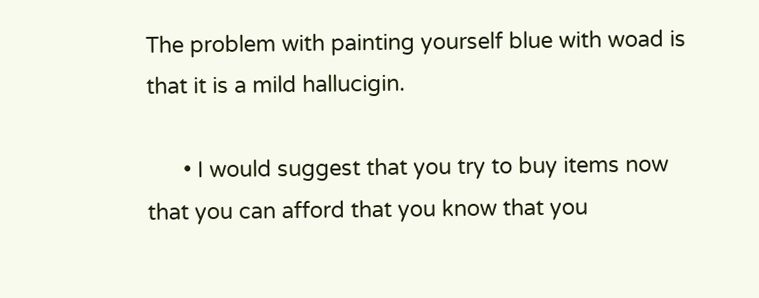The problem with painting yourself blue with woad is that it is a mild hallucigin.

      • I would suggest that you try to buy items now that you can afford that you know that you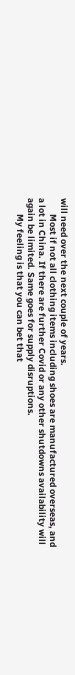will need over the next couple of years.
        Most if not all clothing items including shoes are manufactured overseas, and a lot in China. If there are further Covid or any other shutdowns availability will again be limited. Same goes for supply disruptions.
        My feeling is that you can bet that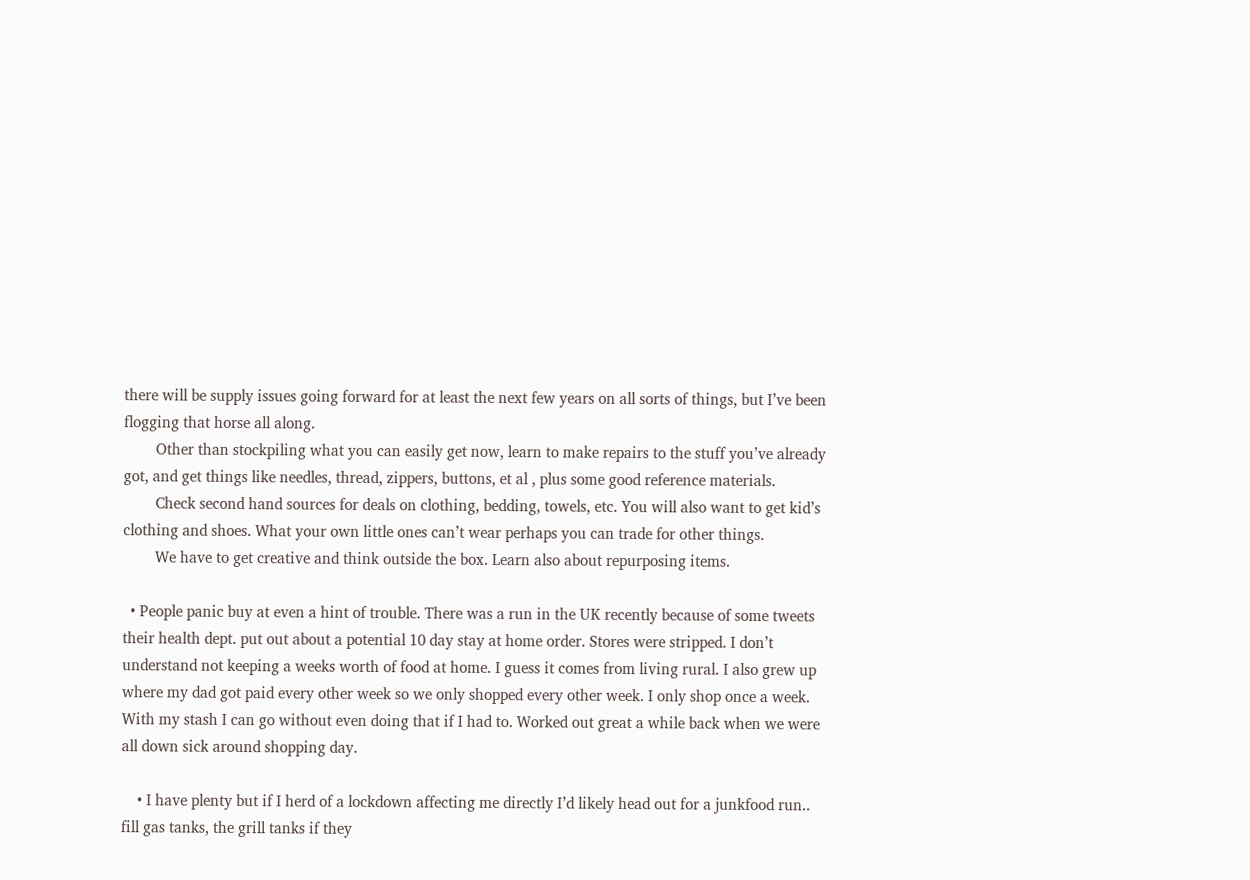there will be supply issues going forward for at least the next few years on all sorts of things, but I’ve been flogging that horse all along.
        Other than stockpiling what you can easily get now, learn to make repairs to the stuff you’ve already got, and get things like needles, thread, zippers, buttons, et al , plus some good reference materials.
        Check second hand sources for deals on clothing, bedding, towels, etc. You will also want to get kid’s clothing and shoes. What your own little ones can’t wear perhaps you can trade for other things.
        We have to get creative and think outside the box. Learn also about repurposing items.

  • People panic buy at even a hint of trouble. There was a run in the UK recently because of some tweets their health dept. put out about a potential 10 day stay at home order. Stores were stripped. I don’t understand not keeping a weeks worth of food at home. I guess it comes from living rural. I also grew up where my dad got paid every other week so we only shopped every other week. I only shop once a week. With my stash I can go without even doing that if I had to. Worked out great a while back when we were all down sick around shopping day.

    • I have plenty but if I herd of a lockdown affecting me directly I’d likely head out for a junkfood run.. fill gas tanks, the grill tanks if they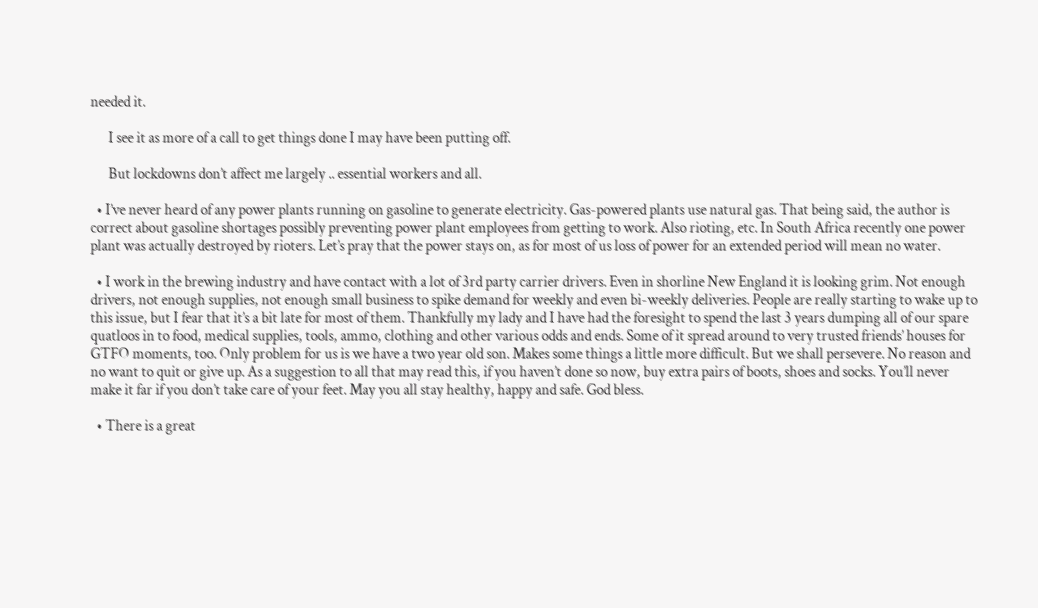needed it.

      I see it as more of a call to get things done I may have been putting off.

      But lockdowns don’t affect me largely .. essential workers and all.

  • I’ve never heard of any power plants running on gasoline to generate electricity. Gas-powered plants use natural gas. That being said, the author is correct about gasoline shortages possibly preventing power plant employees from getting to work. Also rioting, etc. In South Africa recently one power plant was actually destroyed by rioters. Let’s pray that the power stays on, as for most of us loss of power for an extended period will mean no water.

  • I work in the brewing industry and have contact with a lot of 3rd party carrier drivers. Even in shorline New England it is looking grim. Not enough drivers, not enough supplies, not enough small business to spike demand for weekly and even bi-weekly deliveries. People are really starting to wake up to this issue, but I fear that it’s a bit late for most of them. Thankfully my lady and I have had the foresight to spend the last 3 years dumping all of our spare quatloos in to food, medical supplies, tools, ammo, clothing and other various odds and ends. Some of it spread around to very trusted friends’ houses for GTFO moments, too. Only problem for us is we have a two year old son. Makes some things a little more difficult. But we shall persevere. No reason and no want to quit or give up. As a suggestion to all that may read this, if you haven’t done so now, buy extra pairs of boots, shoes and socks. You’ll never make it far if you don’t take care of your feet. May you all stay healthy, happy and safe. God bless.

  • There is a great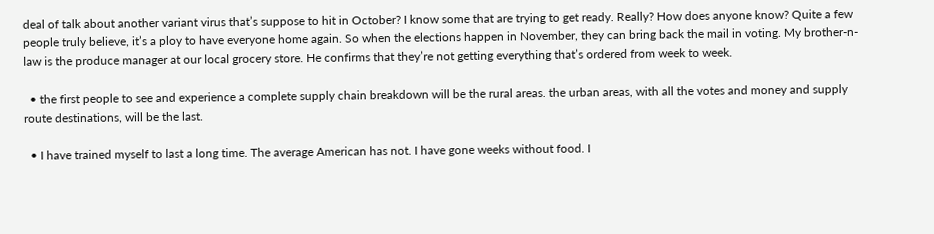deal of talk about another variant virus that’s suppose to hit in October? I know some that are trying to get ready. Really? How does anyone know? Quite a few people truly believe, it’s a ploy to have everyone home again. So when the elections happen in November, they can bring back the mail in voting. My brother-n-law is the produce manager at our local grocery store. He confirms that they’re not getting everything that’s ordered from week to week.

  • the first people to see and experience a complete supply chain breakdown will be the rural areas. the urban areas, with all the votes and money and supply route destinations, will be the last.

  • I have trained myself to last a long time. The average American has not. I have gone weeks without food. I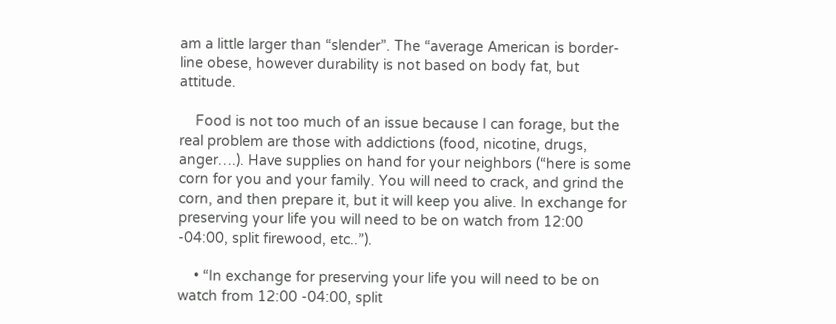am a little larger than “slender”. The “average American is border-line obese, however durability is not based on body fat, but attitude.

    Food is not too much of an issue because I can forage, but the real problem are those with addictions (food, nicotine, drugs, anger….). Have supplies on hand for your neighbors (“here is some corn for you and your family. You will need to crack, and grind the corn, and then prepare it, but it will keep you alive. In exchange for preserving your life you will need to be on watch from 12:00 -04:00, split firewood, etc..”).

    • “In exchange for preserving your life you will need to be on watch from 12:00 -04:00, split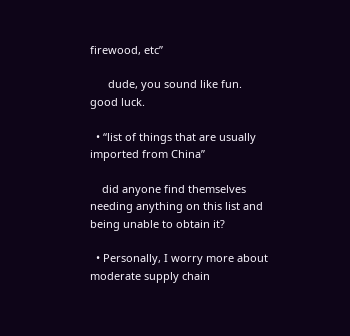firewood, etc”

      dude, you sound like fun. good luck.

  • “list of things that are usually imported from China”

    did anyone find themselves needing anything on this list and being unable to obtain it?

  • Personally, I worry more about moderate supply chain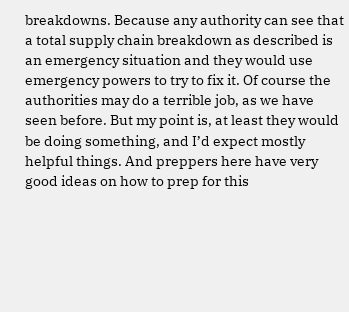breakdowns. Because any authority can see that a total supply chain breakdown as described is an emergency situation and they would use emergency powers to try to fix it. Of course the authorities may do a terrible job, as we have seen before. But my point is, at least they would be doing something, and I’d expect mostly helpful things. And preppers here have very good ideas on how to prep for this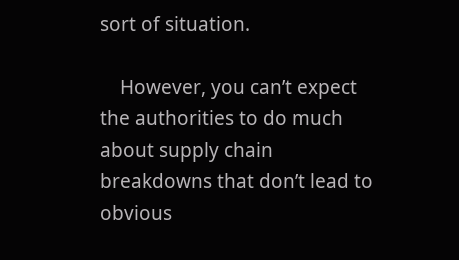sort of situation.

    However, you can’t expect the authorities to do much about supply chain breakdowns that don’t lead to obvious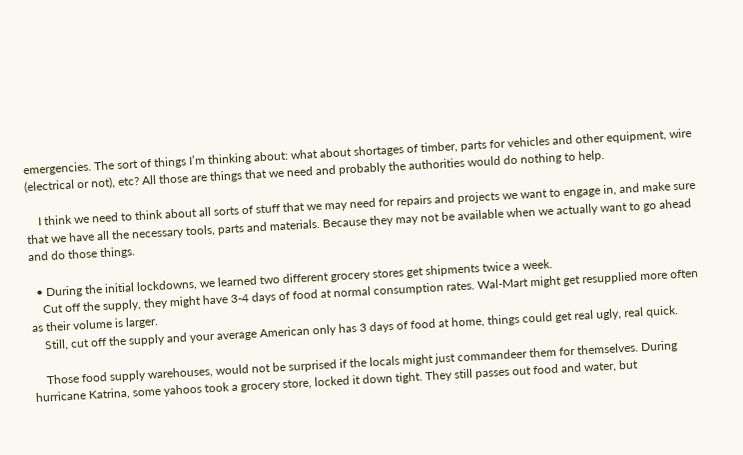emergencies. The sort of things I’m thinking about: what about shortages of timber, parts for vehicles and other equipment, wire (electrical or not), etc? All those are things that we need and probably the authorities would do nothing to help.

    I think we need to think about all sorts of stuff that we may need for repairs and projects we want to engage in, and make sure that we have all the necessary tools, parts and materials. Because they may not be available when we actually want to go ahead and do those things.

  • During the initial lockdowns, we learned two different grocery stores get shipments twice a week.
    Cut off the supply, they might have 3-4 days of food at normal consumption rates. Wal-Mart might get resupplied more often as their volume is larger.
    Still, cut off the supply and your average American only has 3 days of food at home, things could get real ugly, real quick.

    Those food supply warehouses, would not be surprised if the locals might just commandeer them for themselves. During hurricane Katrina, some yahoos took a grocery store, locked it down tight. They still passes out food and water, but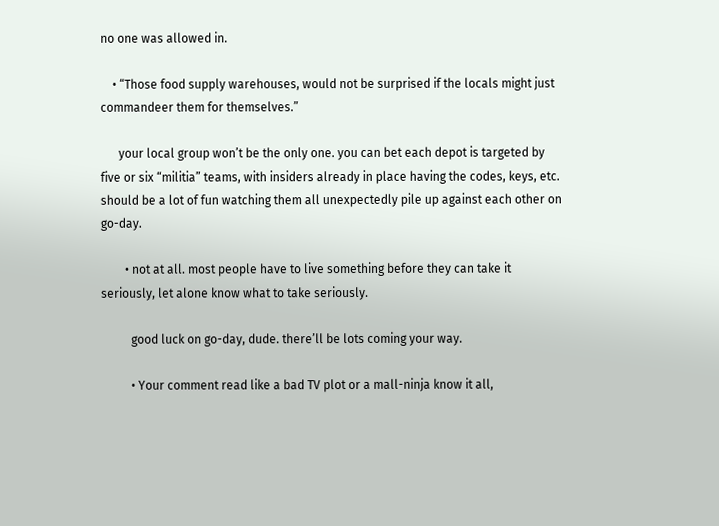no one was allowed in.

    • “Those food supply warehouses, would not be surprised if the locals might just commandeer them for themselves.”

      your local group won’t be the only one. you can bet each depot is targeted by five or six “militia” teams, with insiders already in place having the codes, keys, etc. should be a lot of fun watching them all unexpectedly pile up against each other on go-day.

        • not at all. most people have to live something before they can take it seriously, let alone know what to take seriously.

          good luck on go-day, dude. there’ll be lots coming your way.

          • Your comment read like a bad TV plot or a mall-ninja know it all,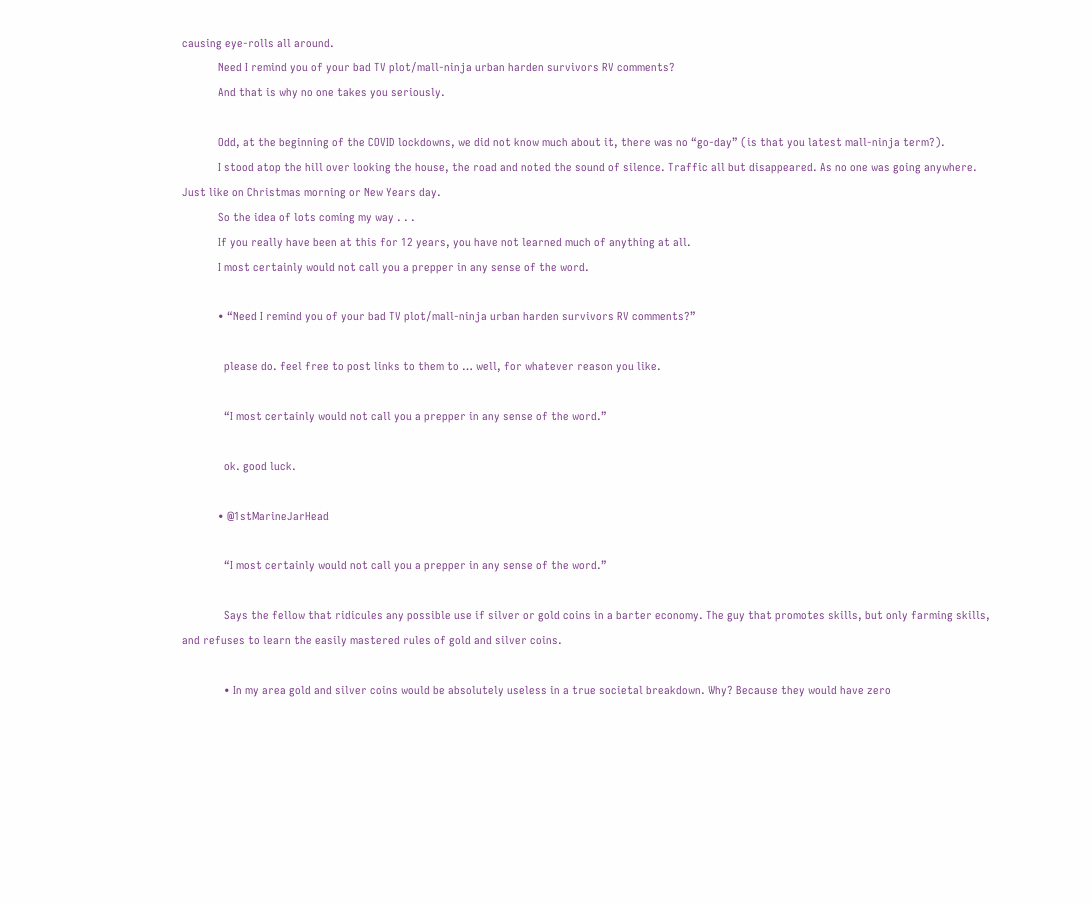causing eye-rolls all around.
            Need I remind you of your bad TV plot/mall-ninja urban harden survivors RV comments?
            And that is why no one takes you seriously.

            Odd, at the beginning of the COVID lockdowns, we did not know much about it, there was no “go-day” (is that you latest mall-ninja term?).
            I stood atop the hill over looking the house, the road and noted the sound of silence. Traffic all but disappeared. As no one was going anywhere. Just like on Christmas morning or New Years day.
            So the idea of lots coming my way . . .
            If you really have been at this for 12 years, you have not learned much of anything at all.
            I most certainly would not call you a prepper in any sense of the word.

            • “Need I remind you of your bad TV plot/mall-ninja urban harden survivors RV comments?”

              please do. feel free to post links to them to … well, for whatever reason you like.

              “I most certainly would not call you a prepper in any sense of the word.”

              ok. good luck.

            • @1stMarineJarHead

              “I most certainly would not call you a prepper in any sense of the word.”

              Says the fellow that ridicules any possible use if silver or gold coins in a barter economy. The guy that promotes skills, but only farming skills, and refuses to learn the easily mastered rules of gold and silver coins.

              • In my area gold and silver coins would be absolutely useless in a true societal breakdown. Why? Because they would have zero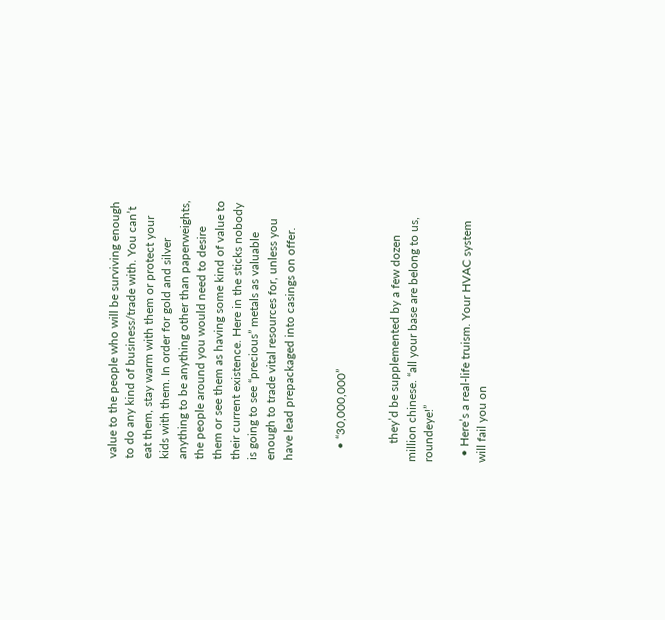value to the people who will be surviving enough to do any kind of business/trade with. You can’t eat them, stay warm with them or protect your kids with them. In order for gold and silver anything to be anything other than paperweights, the people around you would need to desire them or see them as having some kind of value to their current existence. Here in the sticks nobody is going to see “precious” metals as valuable enough to trade vital resources for, unless you have lead prepackaged into casings on offer.


    • “30,000,000”


      they’d be supplemented by a few dozen million chinese. “all your base are belong to us, roundeye!”

  • Here’s a real-life truism. Your HVAC system will fail you on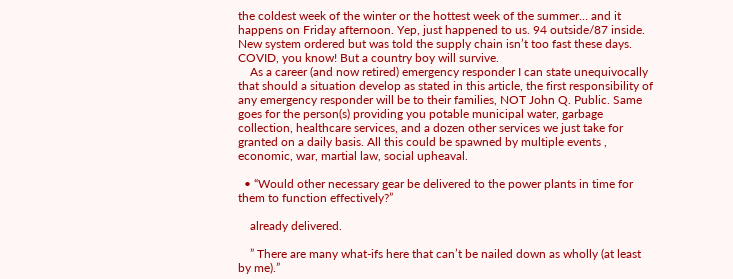the coldest week of the winter or the hottest week of the summer… and it happens on Friday afternoon. Yep, just happened to us. 94 outside/87 inside. New system ordered but was told the supply chain isn’t too fast these days. COVID, you know! But a country boy will survive.
    As a career (and now retired) emergency responder I can state unequivocally that should a situation develop as stated in this article, the first responsibility of any emergency responder will be to their families, NOT John Q. Public. Same goes for the person(s) providing you potable municipal water, garbage collection, healthcare services, and a dozen other services we just take for granted on a daily basis. All this could be spawned by multiple events , economic, war, martial law, social upheaval.

  • “Would other necessary gear be delivered to the power plants in time for them to function effectively?”

    already delivered.

    ” There are many what-ifs here that can’t be nailed down as wholly (at least by me).”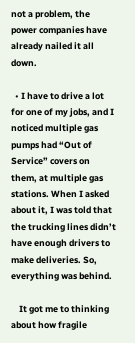not a problem, the power companies have already nailed it all down.

  • I have to drive a lot for one of my jobs, and I noticed multiple gas pumps had “Out of Service” covers on them, at multiple gas stations. When I asked about it, I was told that the trucking lines didn’t have enough drivers to make deliveries. So, everything was behind.

    It got me to thinking about how fragile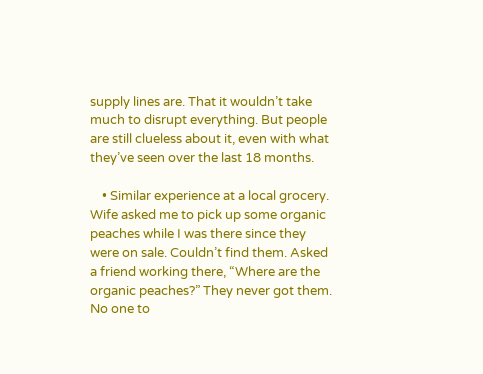supply lines are. That it wouldn’t take much to disrupt everything. But people are still clueless about it, even with what they’ve seen over the last 18 months.

    • Similar experience at a local grocery. Wife asked me to pick up some organic peaches while I was there since they were on sale. Couldn’t find them. Asked a friend working there, “Where are the organic peaches?” They never got them. No one to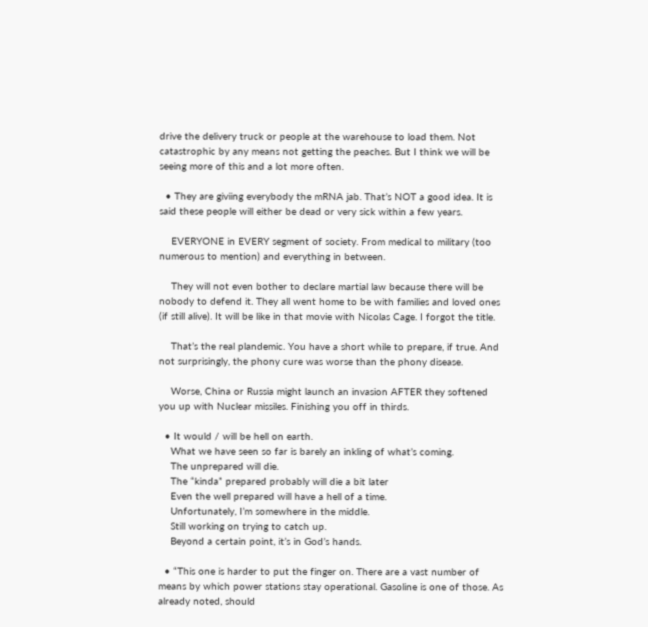drive the delivery truck or people at the warehouse to load them. Not catastrophic by any means not getting the peaches. But I think we will be seeing more of this and a lot more often.

  • They are giviing everybody the mRNA jab. That’s NOT a good idea. It is said these people will either be dead or very sick within a few years.

    EVERYONE in EVERY segment of society. From medical to military (too numerous to mention) and everything in between.

    They will not even bother to declare martial law because there will be nobody to defend it. They all went home to be with families and loved ones (if still alive). It will be like in that movie with Nicolas Cage. I forgot the title.

    That’s the real plandemic. You have a short while to prepare, if true. And not surprisingly, the phony cure was worse than the phony disease.

    Worse, China or Russia might launch an invasion AFTER they softened you up with Nuclear missiles. Finishing you off in thirds.

  • It would / will be hell on earth.
    What we have seen so far is barely an inkling of what’s coming.
    The unprepared will die.
    The “kinda” prepared probably will die a bit later
    Even the well prepared will have a hell of a time.
    Unfortunately, I’m somewhere in the middle.
    Still working on trying to catch up.
    Beyond a certain point, it’s in God’s hands.

  • “This one is harder to put the finger on. There are a vast number of means by which power stations stay operational. Gasoline is one of those. As already noted, should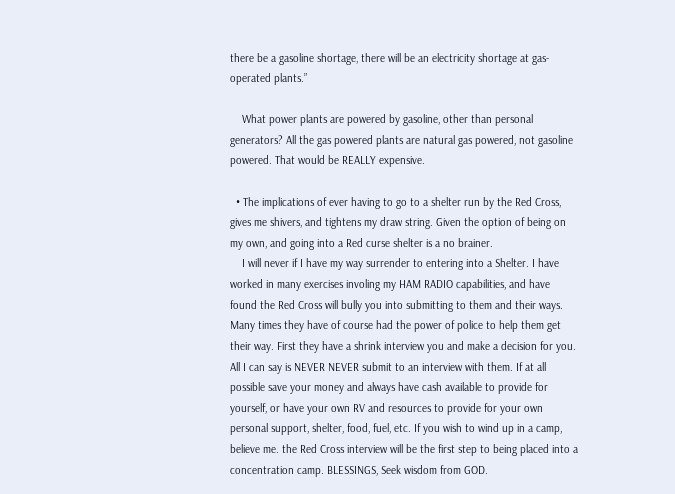there be a gasoline shortage, there will be an electricity shortage at gas-operated plants.”

    What power plants are powered by gasoline, other than personal generators? All the gas powered plants are natural gas powered, not gasoline powered. That would be REALLY expensive.

  • The implications of ever having to go to a shelter run by the Red Cross, gives me shivers, and tightens my draw string. Given the option of being on my own, and going into a Red curse shelter is a no brainer.
    I will never if I have my way surrender to entering into a Shelter. I have worked in many exercises involing my HAM RADIO capabilities, and have found the Red Cross will bully you into submitting to them and their ways. Many times they have of course had the power of police to help them get their way. First they have a shrink interview you and make a decision for you. All I can say is NEVER NEVER submit to an interview with them. If at all possible save your money and always have cash available to provide for yourself, or have your own RV and resources to provide for your own personal support, shelter, food, fuel, etc. If you wish to wind up in a camp, believe me. the Red Cross interview will be the first step to being placed into a concentration camp. BLESSINGS, Seek wisdom from GOD.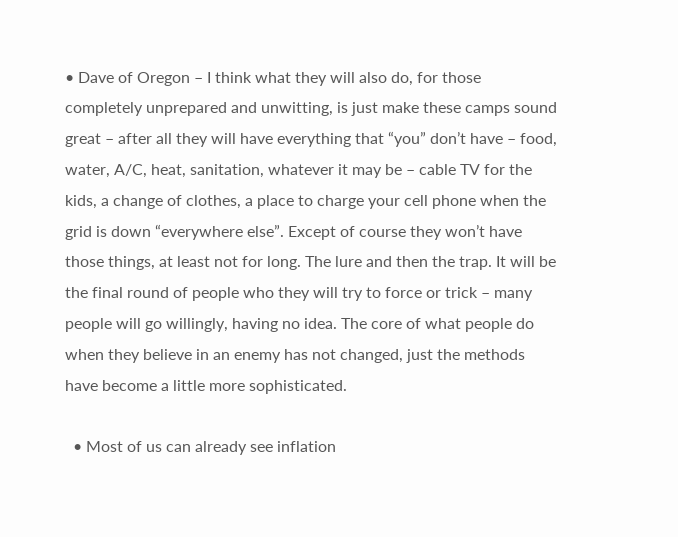• Dave of Oregon – I think what they will also do, for those completely unprepared and unwitting, is just make these camps sound great – after all they will have everything that “you” don’t have – food, water, A/C, heat, sanitation, whatever it may be – cable TV for the kids, a change of clothes, a place to charge your cell phone when the grid is down “everywhere else”. Except of course they won’t have those things, at least not for long. The lure and then the trap. It will be the final round of people who they will try to force or trick – many people will go willingly, having no idea. The core of what people do when they believe in an enemy has not changed, just the methods have become a little more sophisticated.

  • Most of us can already see inflation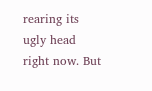rearing its ugly head right now. But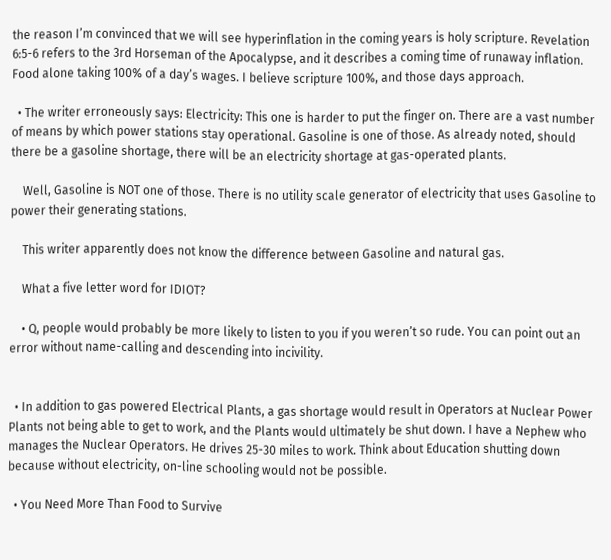the reason I’m convinced that we will see hyperinflation in the coming years is holy scripture. Revelation 6:5-6 refers to the 3rd Horseman of the Apocalypse, and it describes a coming time of runaway inflation. Food alone taking 100% of a day’s wages. I believe scripture 100%, and those days approach.

  • The writer erroneously says: Electricity: This one is harder to put the finger on. There are a vast number of means by which power stations stay operational. Gasoline is one of those. As already noted, should there be a gasoline shortage, there will be an electricity shortage at gas-operated plants.

    Well, Gasoline is NOT one of those. There is no utility scale generator of electricity that uses Gasoline to power their generating stations.

    This writer apparently does not know the difference between Gasoline and natural gas.

    What a five letter word for IDIOT?

    • Q, people would probably be more likely to listen to you if you weren’t so rude. You can point out an error without name-calling and descending into incivility.


  • In addition to gas powered Electrical Plants, a gas shortage would result in Operators at Nuclear Power Plants not being able to get to work, and the Plants would ultimately be shut down. I have a Nephew who manages the Nuclear Operators. He drives 25-30 miles to work. Think about Education shutting down because without electricity, on-line schooling would not be possible.

  • You Need More Than Food to Survive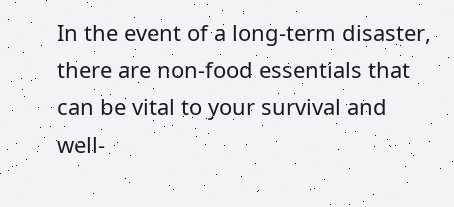In the event of a long-term disaster, there are non-food essentials that can be vital to your survival and well-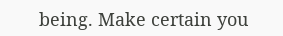being. Make certain you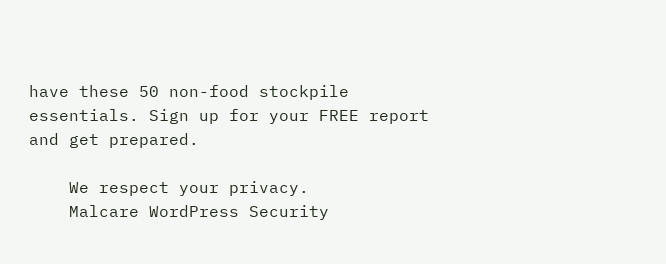have these 50 non-food stockpile essentials. Sign up for your FREE report and get prepared.

    We respect your privacy.
    Malcare WordPress Security